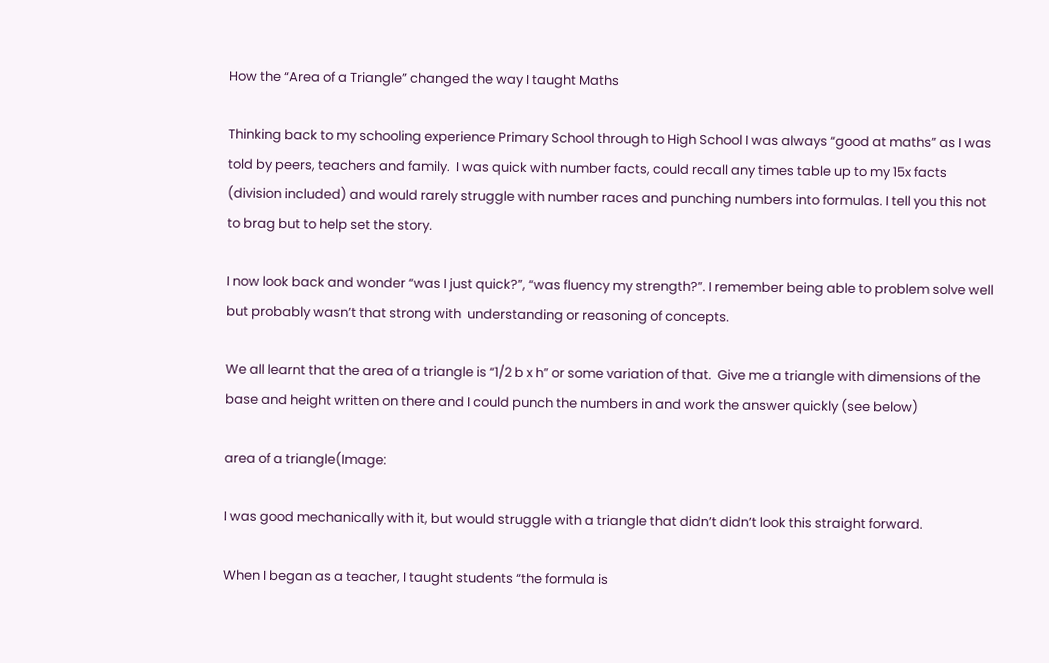How the “Area of a Triangle” changed the way I taught Maths

Thinking back to my schooling experience Primary School through to High School I was always “good at maths” as I was told by peers, teachers and family.  I was quick with number facts, could recall any times table up to my 15x facts (division included) and would rarely struggle with number races and punching numbers into formulas. I tell you this not to brag but to help set the story.

I now look back and wonder “was I just quick?”, “was fluency my strength?”. I remember being able to problem solve well but probably wasn’t that strong with  understanding or reasoning of concepts.

We all learnt that the area of a triangle is “1/2 b x h” or some variation of that.  Give me a triangle with dimensions of the base and height written on there and I could punch the numbers in and work the answer quickly (see below)

area of a triangle(Image:

I was good mechanically with it, but would struggle with a triangle that didn’t didn’t look this straight forward.

When I began as a teacher, I taught students “the formula is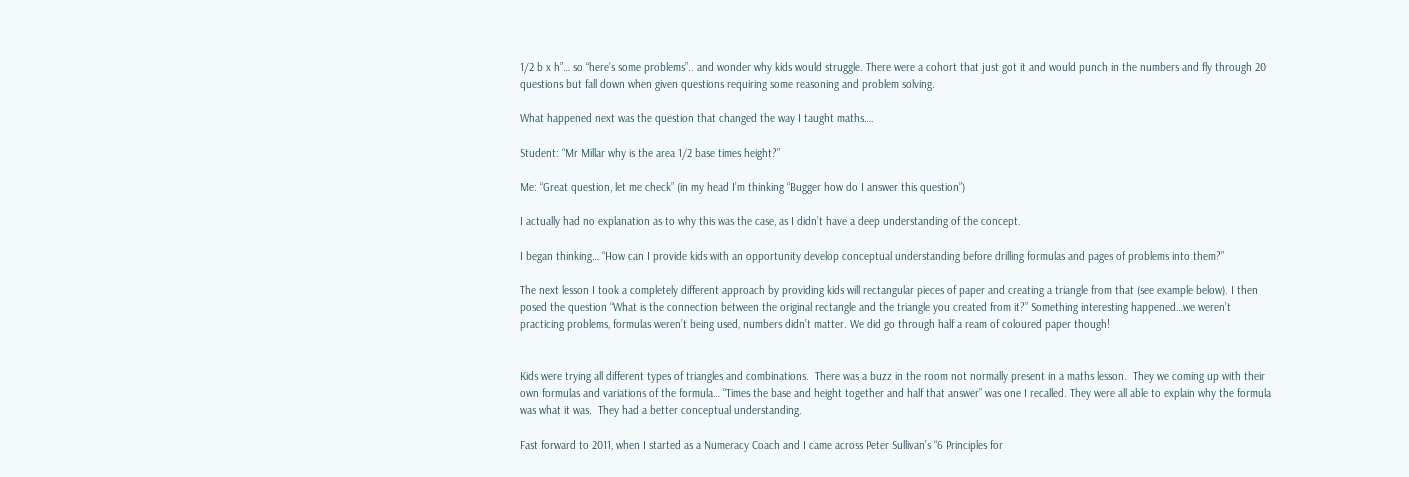1/2 b x h”… so “here’s some problems”.. and wonder why kids would struggle. There were a cohort that just got it and would punch in the numbers and fly through 20 questions but fall down when given questions requiring some reasoning and problem solving.

What happened next was the question that changed the way I taught maths….

Student: “Mr Millar why is the area 1/2 base times height?”

Me: “Great question, let me check” (in my head I’m thinking “Bugger how do I answer this question”)

I actually had no explanation as to why this was the case, as I didn’t have a deep understanding of the concept.

I began thinking… “How can I provide kids with an opportunity develop conceptual understanding before drilling formulas and pages of problems into them?”

The next lesson I took a completely different approach by providing kids will rectangular pieces of paper and creating a triangle from that (see example below). I then posed the question “What is the connection between the original rectangle and the triangle you created from it?” Something interesting happened…we weren’t practicing problems, formulas weren’t being used, numbers didn’t matter. We did go through half a ream of coloured paper though!


Kids were trying all different types of triangles and combinations.  There was a buzz in the room not normally present in a maths lesson.  They we coming up with their own formulas and variations of the formula… “Times the base and height together and half that answer” was one I recalled. They were all able to explain why the formula was what it was.  They had a better conceptual understanding.

Fast forward to 2011, when I started as a Numeracy Coach and I came across Peter Sullivan’s “6 Principles for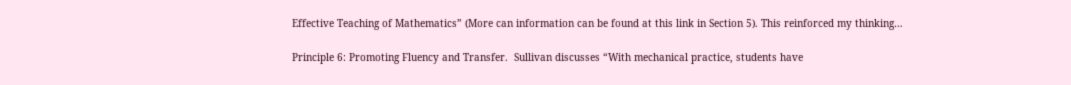Effective Teaching of Mathematics” (More can information can be found at this link in Section 5). This reinforced my thinking…

Principle 6: Promoting Fluency and Transfer.  Sullivan discusses “With mechanical practice, students have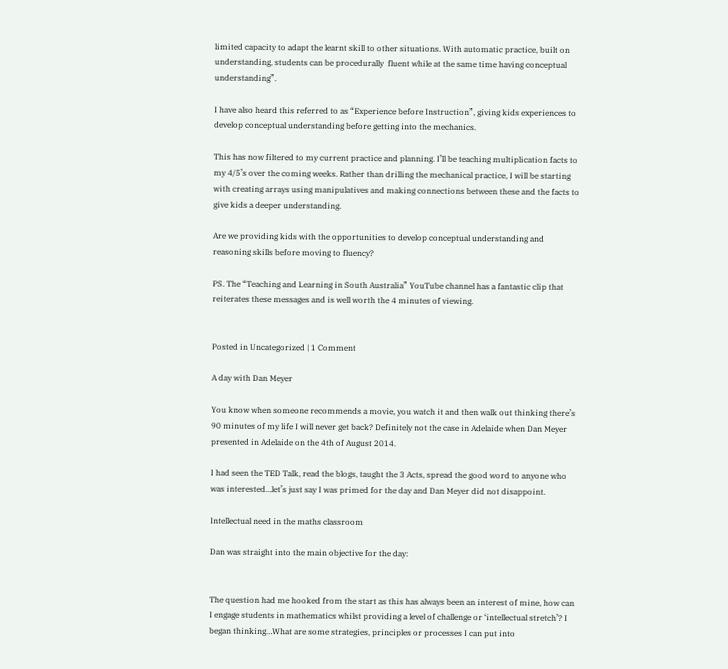limited capacity to adapt the learnt skill to other situations. With automatic practice, built on understanding, students can be procedurally  fluent while at the same time having conceptual understanding”.

I have also heard this referred to as “Experience before Instruction”, giving kids experiences to develop conceptual understanding before getting into the mechanics.

This has now filtered to my current practice and planning. I’ll be teaching multiplication facts to my 4/5’s over the coming weeks. Rather than drilling the mechanical practice, I will be starting with creating arrays using manipulatives and making connections between these and the facts to give kids a deeper understanding.

Are we providing kids with the opportunities to develop conceptual understanding and reasoning skills before moving to fluency?

PS. The “Teaching and Learning in South Australia” YouTube channel has a fantastic clip that reiterates these messages and is well worth the 4 minutes of viewing.


Posted in Uncategorized | 1 Comment

A day with Dan Meyer

You know when someone recommends a movie, you watch it and then walk out thinking there’s 90 minutes of my life I will never get back? Definitely not the case in Adelaide when Dan Meyer presented in Adelaide on the 4th of August 2014.

I had seen the TED Talk, read the blogs, taught the 3 Acts, spread the good word to anyone who was interested…let’s just say I was primed for the day and Dan Meyer did not disappoint.

Intellectual need in the maths classroom

Dan was straight into the main objective for the day:


The question had me hooked from the start as this has always been an interest of mine, how can I engage students in mathematics whilst providing a level of challenge or ‘intellectual stretch’? I began thinking…What are some strategies, principles or processes I can put into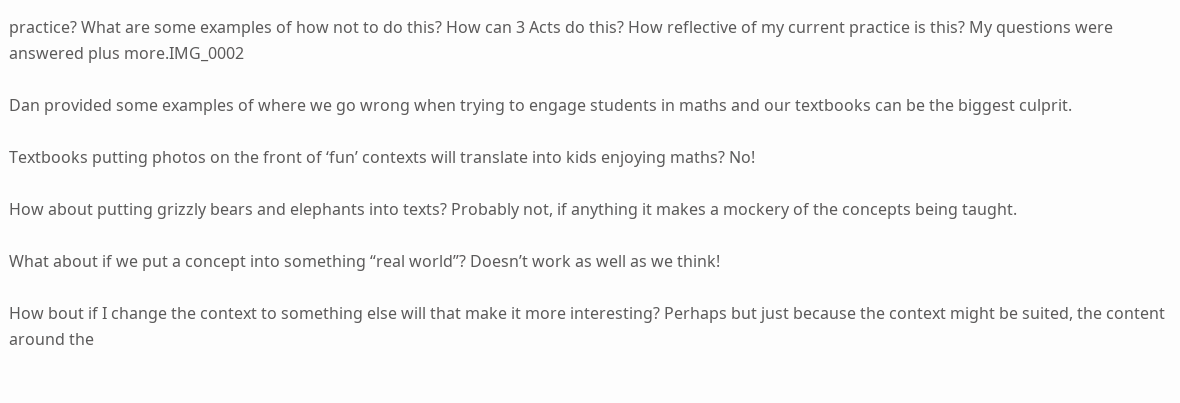practice? What are some examples of how not to do this? How can 3 Acts do this? How reflective of my current practice is this? My questions were answered plus more.IMG_0002

Dan provided some examples of where we go wrong when trying to engage students in maths and our textbooks can be the biggest culprit.

Textbooks putting photos on the front of ‘fun’ contexts will translate into kids enjoying maths? No!

How about putting grizzly bears and elephants into texts? Probably not, if anything it makes a mockery of the concepts being taught.

What about if we put a concept into something “real world”? Doesn’t work as well as we think!

How bout if I change the context to something else will that make it more interesting? Perhaps but just because the context might be suited, the content around the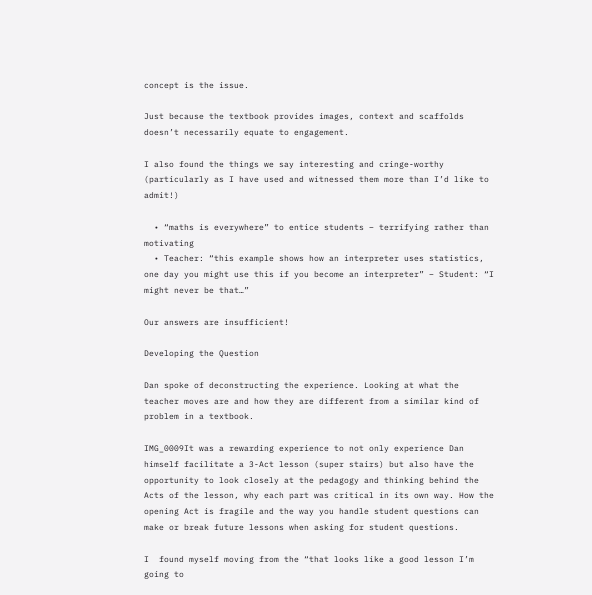concept is the issue.

Just because the textbook provides images, context and scaffolds doesn’t necessarily equate to engagement.

I also found the things we say interesting and cringe-worthy (particularly as I have used and witnessed them more than I’d like to admit!)

  • “maths is everywhere” to entice students – terrifying rather than motivating
  • Teacher: “this example shows how an interpreter uses statistics, one day you might use this if you become an interpreter” – Student: “I might never be that…”

Our answers are insufficient!

Developing the Question

Dan spoke of deconstructing the experience. Looking at what the teacher moves are and how they are different from a similar kind of problem in a textbook.

IMG_0009It was a rewarding experience to not only experience Dan himself facilitate a 3-Act lesson (super stairs) but also have the opportunity to look closely at the pedagogy and thinking behind the Acts of the lesson, why each part was critical in its own way. How the opening Act is fragile and the way you handle student questions can make or break future lessons when asking for student questions.

I  found myself moving from the “that looks like a good lesson I’m going to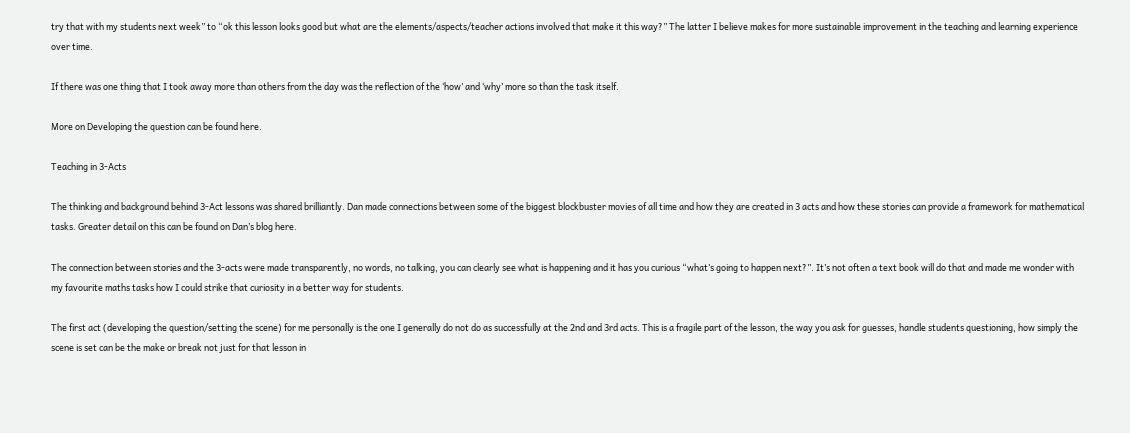try that with my students next week” to “ok this lesson looks good but what are the elements/aspects/teacher actions involved that make it this way?” The latter I believe makes for more sustainable improvement in the teaching and learning experience over time.

If there was one thing that I took away more than others from the day was the reflection of the ‘how’ and ‘why’ more so than the task itself.

More on Developing the question can be found here.

Teaching in 3-Acts

The thinking and background behind 3-Act lessons was shared brilliantly. Dan made connections between some of the biggest blockbuster movies of all time and how they are created in 3 acts and how these stories can provide a framework for mathematical tasks. Greater detail on this can be found on Dan’s blog here.

The connection between stories and the 3-acts were made transparently, no words, no talking, you can clearly see what is happening and it has you curious “what’s going to happen next?”. It’s not often a text book will do that and made me wonder with my favourite maths tasks how I could strike that curiosity in a better way for students.

The first act (developing the question/setting the scene) for me personally is the one I generally do not do as successfully at the 2nd and 3rd acts. This is a fragile part of the lesson, the way you ask for guesses, handle students questioning, how simply the scene is set can be the make or break not just for that lesson in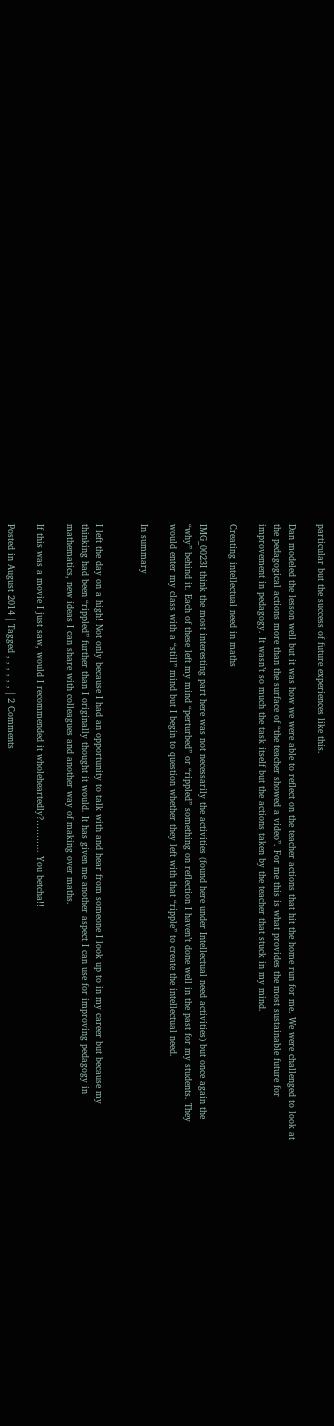particular but the success of future experiences like this.

Dan modeled the lesson well but it was how we were able to reflect on the teacher actions that hit the home run for me. We were challenged to look at the pedagogical actions more than the surface of “the teacher showed a video”. For me this is what provides the most sustainable future for improvement in pedagogy. It wasn’t so much the task itself but the actions taken by the teacher that stuck in my mind.

Creating intellectual need in maths

IMG_0023I think the most interesting part here was not necessarily the activities (found here under Intellectual need activities) but once again the “why” behind it. Each of these left my mind “perturbed” or “rippled” something on reflection I haven’t done well in the past for my students. They would enter my class with a “still” mind but I begin to question whether they left with that “ripple” to create the intellectual need.

In summary


I left the day on a high! Not only because I had an opportunity to talk with and hear from someone I look up to in my career but because my thinking had been “rippled” further than I originally thought it would. It has given me another aspect I can use for improving pedagogy in mathematics, new ideas I can share with colleagues and another way of making over maths.

If this was a movie I just saw, would I recommended it wholeheartedly?……….. You betcha!!

Posted in August 2014 | Tagged , , , , , , | 2 Comments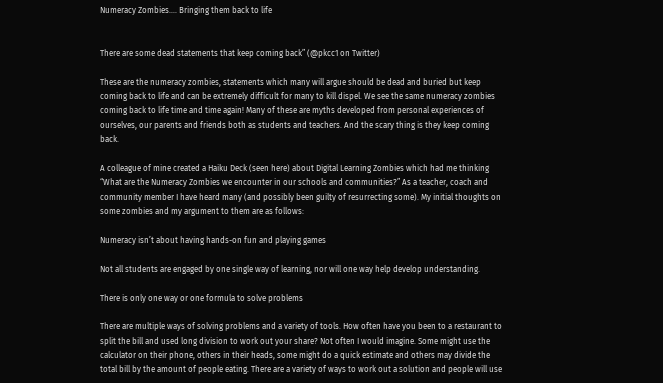Numeracy Zombies…. Bringing them back to life


There are some dead statements that keep coming back” (@pkcc1 on Twitter)

These are the numeracy zombies, statements which many will argue should be dead and buried but keep coming back to life and can be extremely difficult for many to kill dispel. We see the same numeracy zombies coming back to life time and time again! Many of these are myths developed from personal experiences of ourselves, our parents and friends both as students and teachers. And the scary thing is they keep coming back.

A colleague of mine created a Haiku Deck (seen here) about Digital Learning Zombies which had me thinking “What are the Numeracy Zombies we encounter in our schools and communities?” As a teacher, coach and community member I have heard many (and possibly been guilty of resurrecting some). My initial thoughts on some zombies and my argument to them are as follows:

Numeracy isn’t about having hands-on fun and playing games

Not all students are engaged by one single way of learning, nor will one way help develop understanding.

There is only one way or one formula to solve problems

There are multiple ways of solving problems and a variety of tools. How often have you been to a restaurant to split the bill and used long division to work out your share? Not often I would imagine. Some might use the calculator on their phone, others in their heads, some might do a quick estimate and others may divide the total bill by the amount of people eating. There are a variety of ways to work out a solution and people will use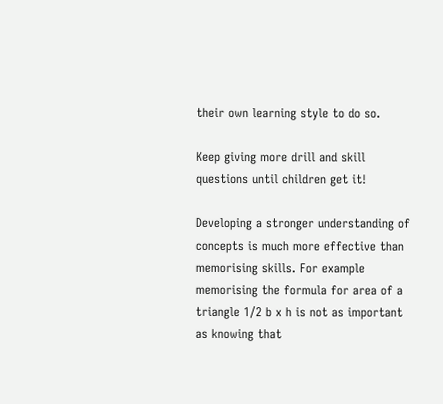their own learning style to do so.

Keep giving more drill and skill questions until children get it!

Developing a stronger understanding of concepts is much more effective than memorising skills. For example memorising the formula for area of a triangle 1/2 b x h is not as important as knowing that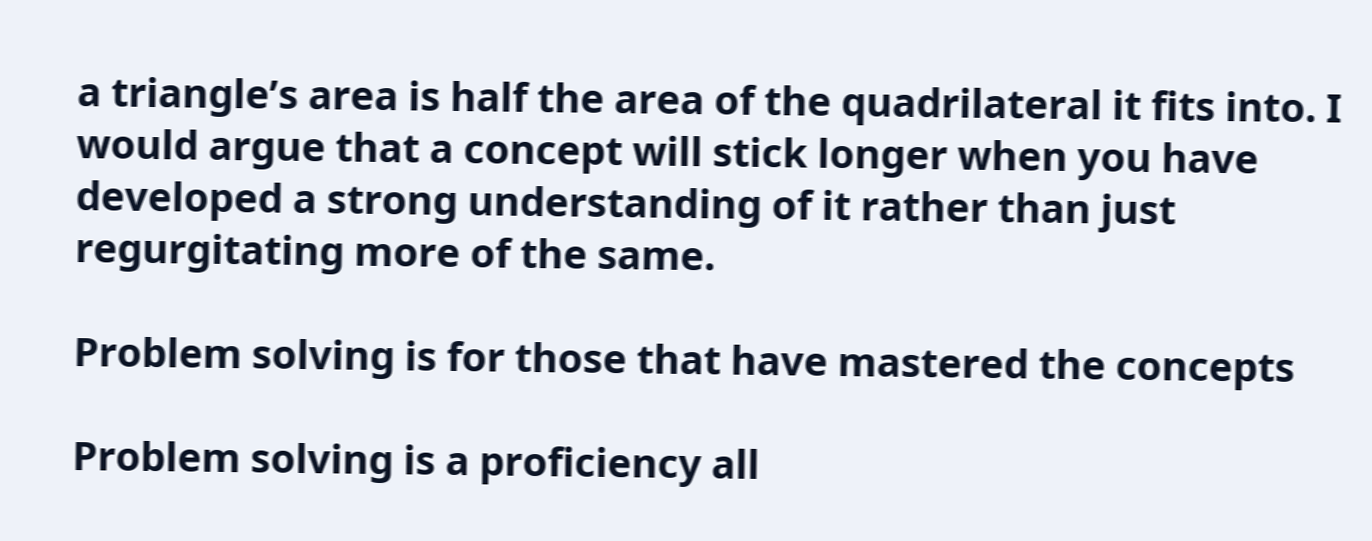a triangle’s area is half the area of the quadrilateral it fits into. I would argue that a concept will stick longer when you have developed a strong understanding of it rather than just regurgitating more of the same.

Problem solving is for those that have mastered the concepts

Problem solving is a proficiency all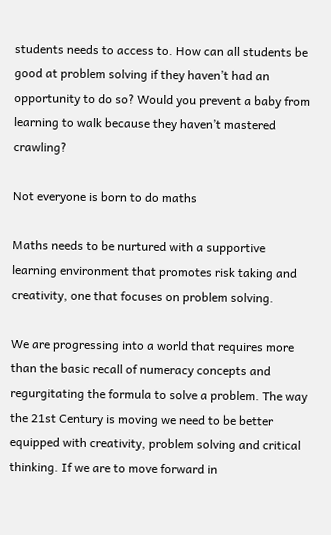students needs to access to. How can all students be good at problem solving if they haven’t had an opportunity to do so? Would you prevent a baby from learning to walk because they haven’t mastered crawling?

Not everyone is born to do maths

Maths needs to be nurtured with a supportive learning environment that promotes risk taking and creativity, one that focuses on problem solving.

We are progressing into a world that requires more than the basic recall of numeracy concepts and regurgitating the formula to solve a problem. The way the 21st Century is moving we need to be better equipped with creativity, problem solving and critical thinking. If we are to move forward in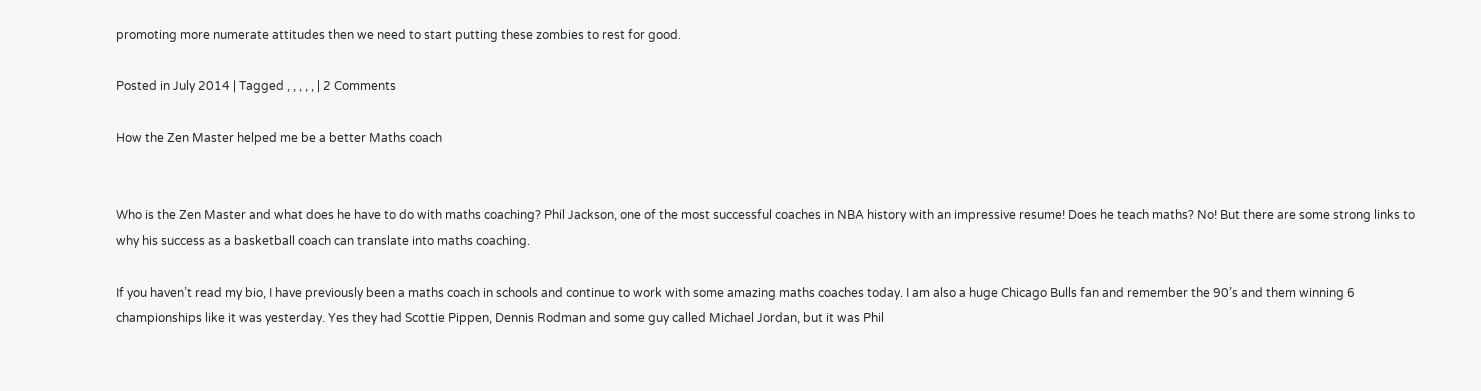promoting more numerate attitudes then we need to start putting these zombies to rest for good.

Posted in July 2014 | Tagged , , , , , | 2 Comments

How the Zen Master helped me be a better Maths coach


Who is the Zen Master and what does he have to do with maths coaching? Phil Jackson, one of the most successful coaches in NBA history with an impressive resume! Does he teach maths? No! But there are some strong links to why his success as a basketball coach can translate into maths coaching.

If you haven’t read my bio, I have previously been a maths coach in schools and continue to work with some amazing maths coaches today. I am also a huge Chicago Bulls fan and remember the 90’s and them winning 6 championships like it was yesterday. Yes they had Scottie Pippen, Dennis Rodman and some guy called Michael Jordan, but it was Phil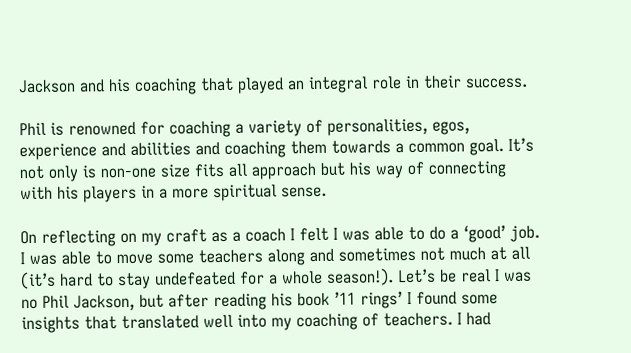Jackson and his coaching that played an integral role in their success.

Phil is renowned for coaching a variety of personalities, egos, experience and abilities and coaching them towards a common goal. It’s not only is non-one size fits all approach but his way of connecting with his players in a more spiritual sense.

On reflecting on my craft as a coach I felt I was able to do a ‘good’ job. I was able to move some teachers along and sometimes not much at all (it’s hard to stay undefeated for a whole season!). Let’s be real I was no Phil Jackson, but after reading his book ’11 rings’ I found some insights that translated well into my coaching of teachers. I had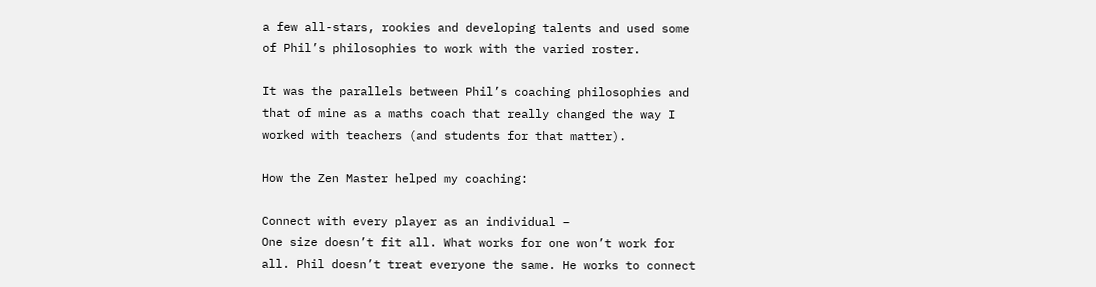a few all-stars, rookies and developing talents and used some of Phil’s philosophies to work with the varied roster.

It was the parallels between Phil’s coaching philosophies and that of mine as a maths coach that really changed the way I worked with teachers (and students for that matter).

How the Zen Master helped my coaching:

Connect with every player as an individual –
One size doesn’t fit all. What works for one won’t work for all. Phil doesn’t treat everyone the same. He works to connect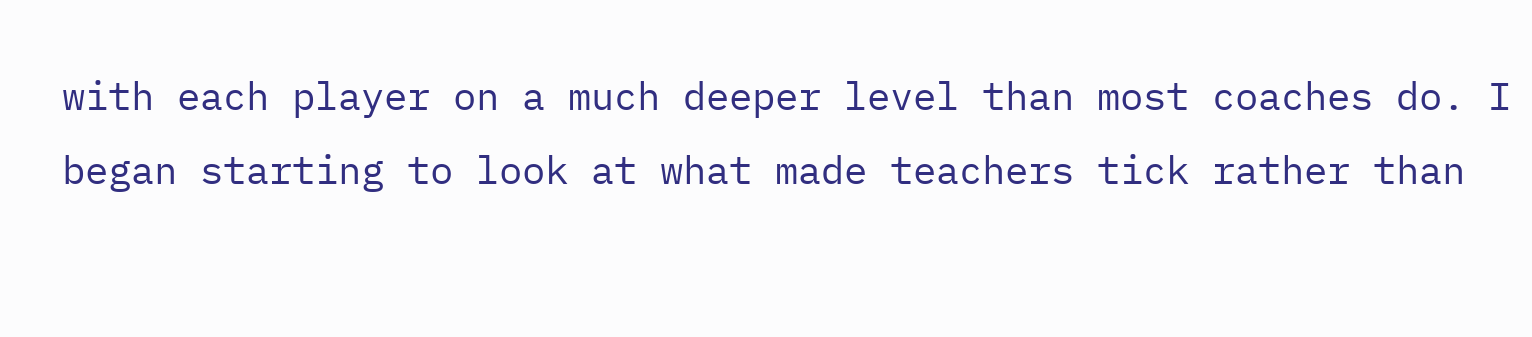with each player on a much deeper level than most coaches do. I began starting to look at what made teachers tick rather than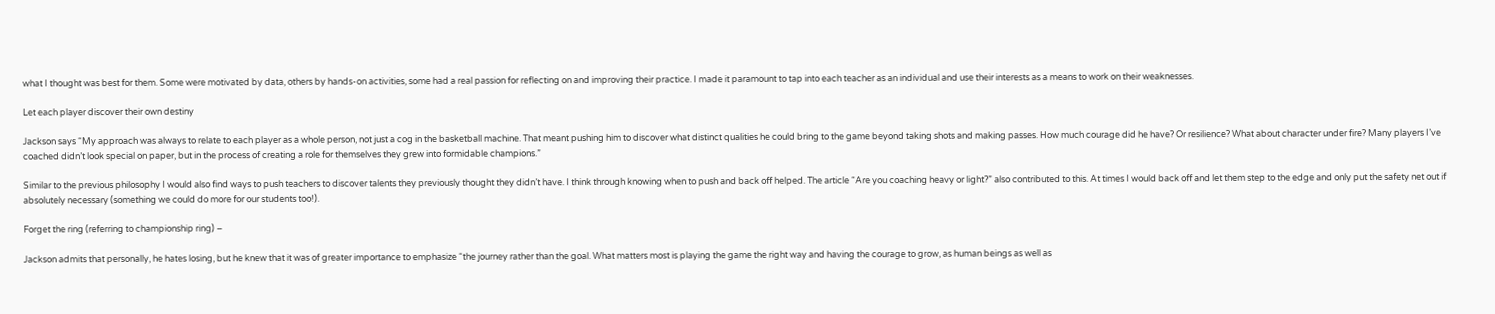what I thought was best for them. Some were motivated by data, others by hands-on activities, some had a real passion for reflecting on and improving their practice. I made it paramount to tap into each teacher as an individual and use their interests as a means to work on their weaknesses.

Let each player discover their own destiny

Jackson says “My approach was always to relate to each player as a whole person, not just a cog in the basketball machine. That meant pushing him to discover what distinct qualities he could bring to the game beyond taking shots and making passes. How much courage did he have? Or resilience? What about character under fire? Many players I’ve coached didn’t look special on paper, but in the process of creating a role for themselves they grew into formidable champions.”

Similar to the previous philosophy I would also find ways to push teachers to discover talents they previously thought they didn’t have. I think through knowing when to push and back off helped. The article “Are you coaching heavy or light?” also contributed to this. At times I would back off and let them step to the edge and only put the safety net out if absolutely necessary (something we could do more for our students too!).

Forget the ring (referring to championship ring) –

Jackson admits that personally, he hates losing, but he knew that it was of greater importance to emphasize “the journey rather than the goal. What matters most is playing the game the right way and having the courage to grow, as human beings as well as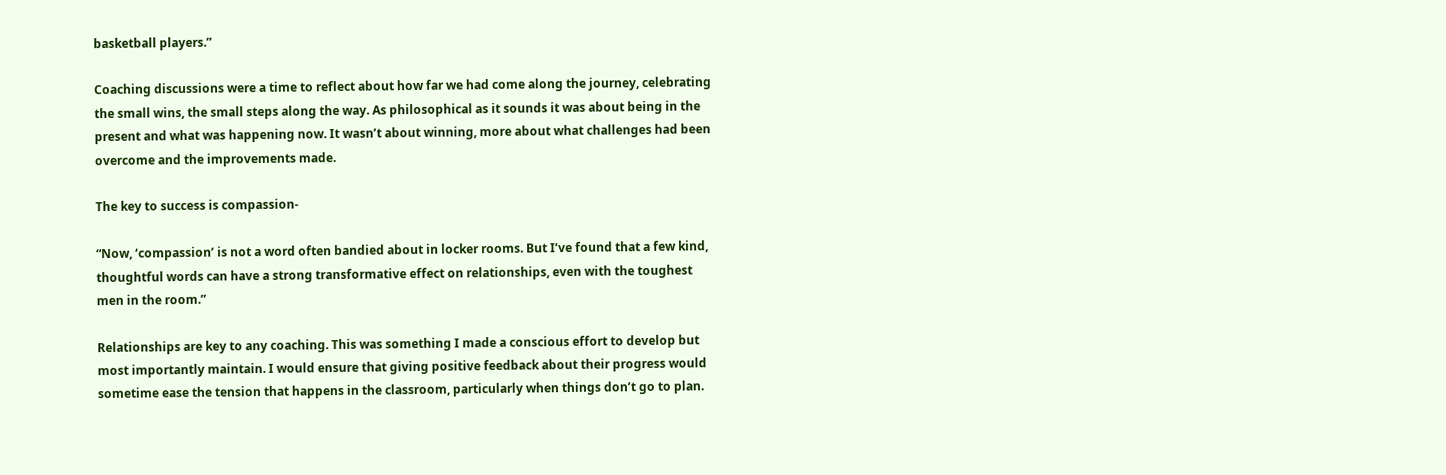basketball players.”

Coaching discussions were a time to reflect about how far we had come along the journey, celebrating the small wins, the small steps along the way. As philosophical as it sounds it was about being in the present and what was happening now. It wasn’t about winning, more about what challenges had been overcome and the improvements made.

The key to success is compassion-

“Now, ‘compassion’ is not a word often bandied about in locker rooms. But I’ve found that a few kind, thoughtful words can have a strong transformative effect on relationships, even with the toughest men in the room.”

Relationships are key to any coaching. This was something I made a conscious effort to develop but most importantly maintain. I would ensure that giving positive feedback about their progress would sometime ease the tension that happens in the classroom, particularly when things don’t go to plan.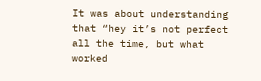It was about understanding that “hey it’s not perfect all the time, but what worked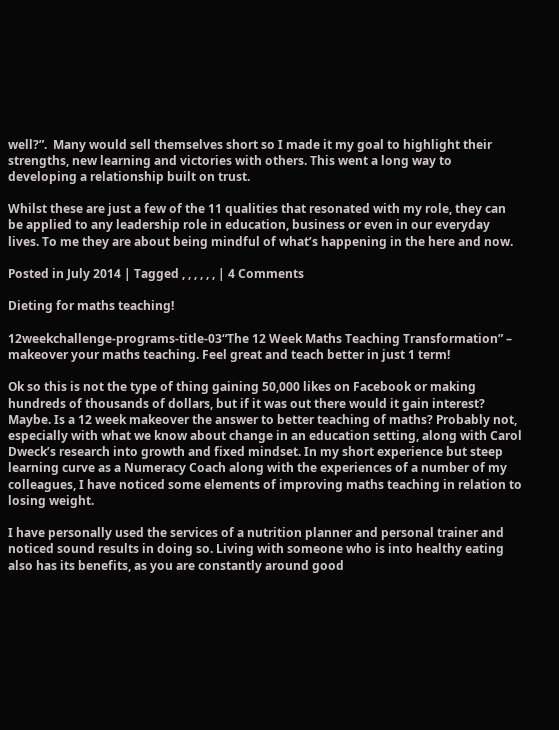well?”.  Many would sell themselves short so I made it my goal to highlight their strengths, new learning and victories with others. This went a long way to developing a relationship built on trust.

Whilst these are just a few of the 11 qualities that resonated with my role, they can be applied to any leadership role in education, business or even in our everyday lives. To me they are about being mindful of what’s happening in the here and now.

Posted in July 2014 | Tagged , , , , , , | 4 Comments

Dieting for maths teaching!

12weekchallenge-programs-title-03“The 12 Week Maths Teaching Transformation” – makeover your maths teaching. Feel great and teach better in just 1 term!

Ok so this is not the type of thing gaining 50,000 likes on Facebook or making hundreds of thousands of dollars, but if it was out there would it gain interest? Maybe. Is a 12 week makeover the answer to better teaching of maths? Probably not, especially with what we know about change in an education setting, along with Carol Dweck’s research into growth and fixed mindset. In my short experience but steep learning curve as a Numeracy Coach along with the experiences of a number of my colleagues, I have noticed some elements of improving maths teaching in relation to losing weight.

I have personally used the services of a nutrition planner and personal trainer and noticed sound results in doing so. Living with someone who is into healthy eating also has its benefits, as you are constantly around good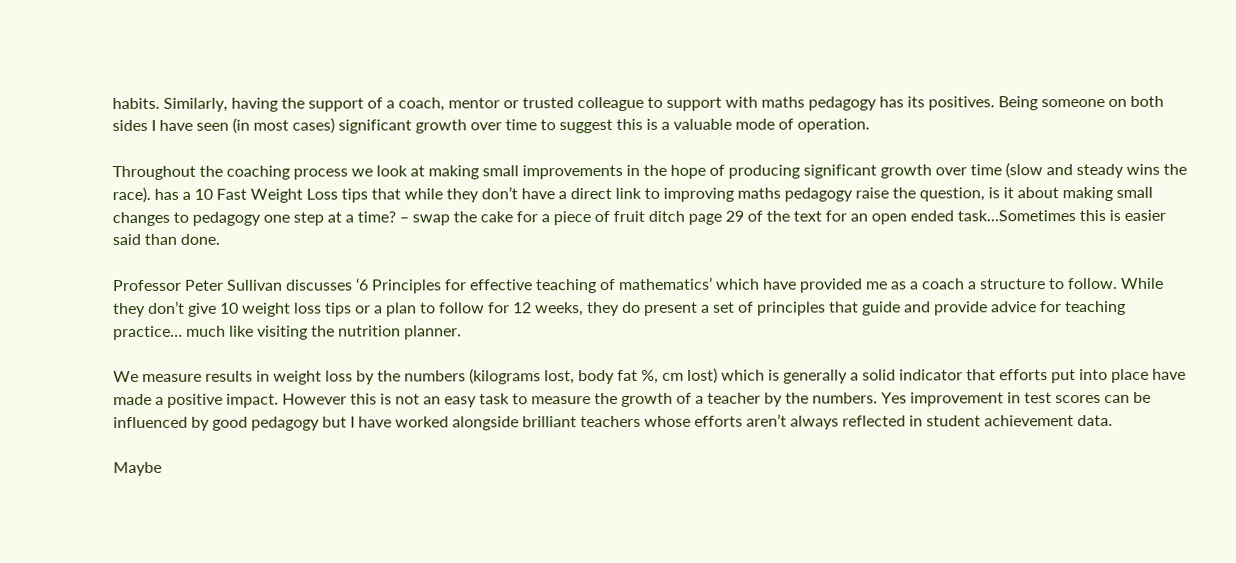habits. Similarly, having the support of a coach, mentor or trusted colleague to support with maths pedagogy has its positives. Being someone on both sides I have seen (in most cases) significant growth over time to suggest this is a valuable mode of operation.

Throughout the coaching process we look at making small improvements in the hope of producing significant growth over time (slow and steady wins the race). has a 10 Fast Weight Loss tips that while they don’t have a direct link to improving maths pedagogy raise the question, is it about making small changes to pedagogy one step at a time? – swap the cake for a piece of fruit ditch page 29 of the text for an open ended task…Sometimes this is easier said than done.

Professor Peter Sullivan discusses ‘6 Principles for effective teaching of mathematics’ which have provided me as a coach a structure to follow. While they don’t give 10 weight loss tips or a plan to follow for 12 weeks, they do present a set of principles that guide and provide advice for teaching practice… much like visiting the nutrition planner.

We measure results in weight loss by the numbers (kilograms lost, body fat %, cm lost) which is generally a solid indicator that efforts put into place have made a positive impact. However this is not an easy task to measure the growth of a teacher by the numbers. Yes improvement in test scores can be influenced by good pedagogy but I have worked alongside brilliant teachers whose efforts aren’t always reflected in student achievement data.

Maybe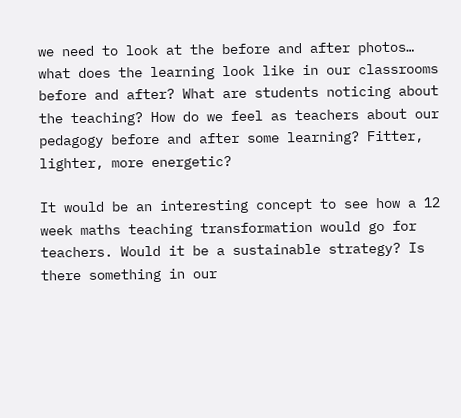we need to look at the before and after photos… what does the learning look like in our classrooms before and after? What are students noticing about the teaching? How do we feel as teachers about our pedagogy before and after some learning? Fitter, lighter, more energetic?

It would be an interesting concept to see how a 12 week maths teaching transformation would go for teachers. Would it be a sustainable strategy? Is there something in our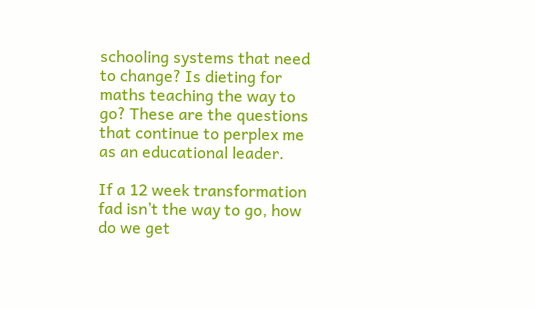schooling systems that need to change? Is dieting for maths teaching the way to go? These are the questions that continue to perplex me as an educational leader.

If a 12 week transformation fad isn’t the way to go, how do we get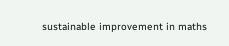sustainable improvement in maths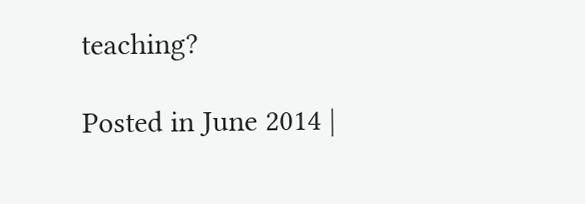teaching?

Posted in June 2014 |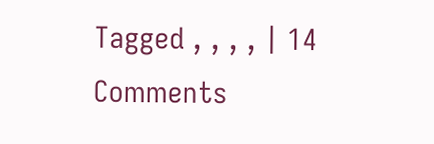Tagged , , , , | 14 Comments